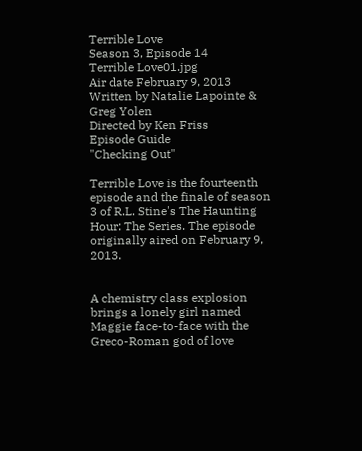Terrible Love
Season 3, Episode 14
Terrible Love01.jpg
Air date February 9, 2013
Written by Natalie Lapointe & Greg Yolen
Directed by Ken Friss
Episode Guide
"Checking Out"

Terrible Love is the fourteenth episode and the finale of season 3 of R.L. Stine's The Haunting Hour: The Series. The episode originally aired on February 9, 2013.


A chemistry class explosion brings a lonely girl named Maggie face-to-face with the Greco-Roman god of love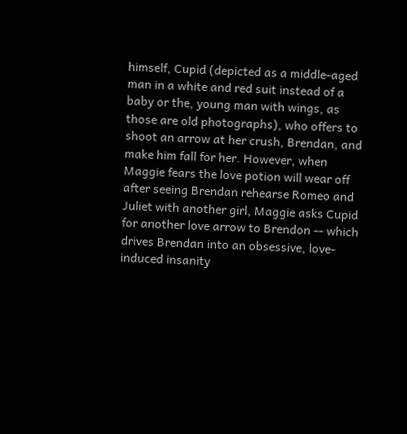himself, Cupid (depicted as a middle-aged man in a white and red suit instead of a baby or the, young man with wings, as those are old photographs), who offers to shoot an arrow at her crush, Brendan, and make him fall for her. However, when Maggie fears the love potion will wear off after seeing Brendan rehearse Romeo and Juliet with another girl, Maggie asks Cupid for another love arrow to Brendon -- which drives Brendan into an obsessive, love-induced insanity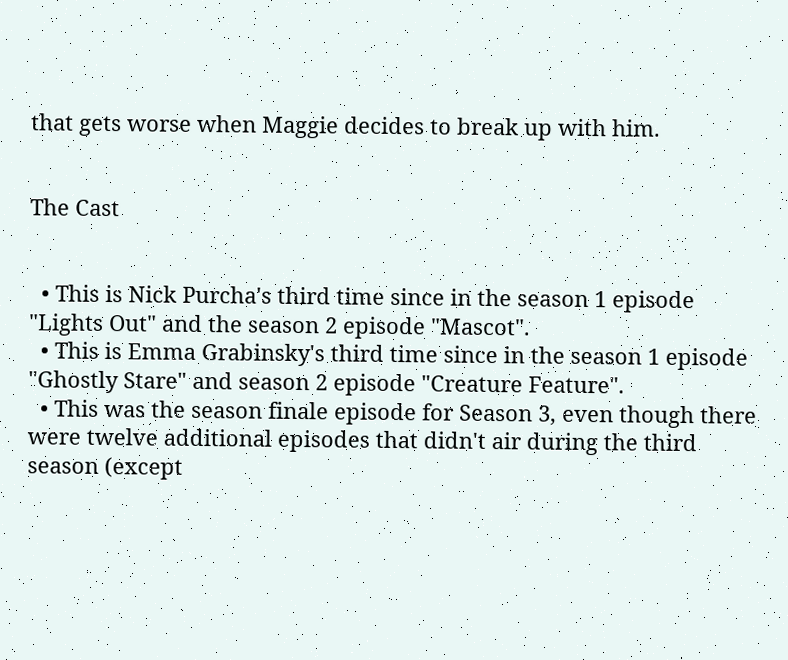that gets worse when Maggie decides to break up with him.


The Cast


  • This is Nick Purcha's third time since in the season 1 episode "Lights Out" and the season 2 episode "Mascot".
  • This is Emma Grabinsky's third time since in the season 1 episode "Ghostly Stare" and season 2 episode "Creature Feature".
  • This was the season finale episode for Season 3, even though there were twelve additional episodes that didn't air during the third season (except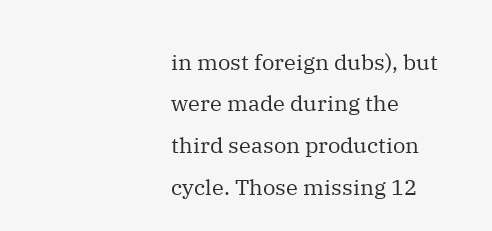in most foreign dubs), but were made during the third season production cycle. Those missing 12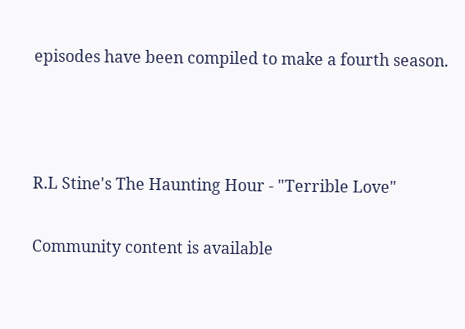episodes have been compiled to make a fourth season.



R.L Stine's The Haunting Hour - "Terrible Love"

Community content is available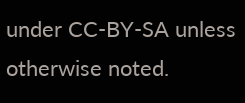under CC-BY-SA unless otherwise noted.